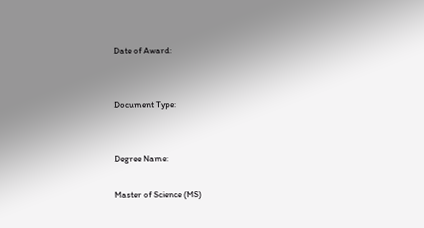Date of Award:


Document Type:


Degree Name:

Master of Science (MS)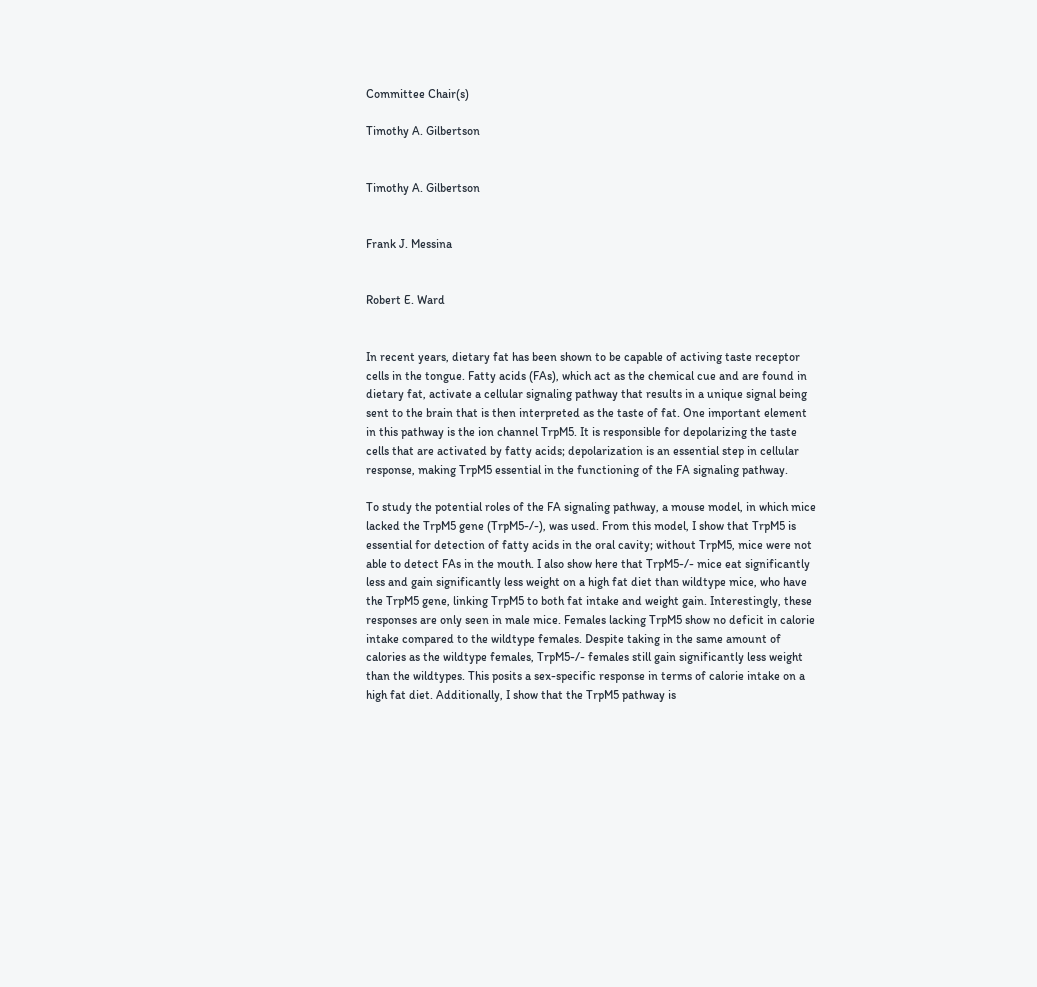Committee Chair(s)

Timothy A. Gilbertson


Timothy A. Gilbertson


Frank J. Messina


Robert E. Ward


In recent years, dietary fat has been shown to be capable of activing taste receptor cells in the tongue. Fatty acids (FAs), which act as the chemical cue and are found in dietary fat, activate a cellular signaling pathway that results in a unique signal being sent to the brain that is then interpreted as the taste of fat. One important element in this pathway is the ion channel TrpM5. It is responsible for depolarizing the taste cells that are activated by fatty acids; depolarization is an essential step in cellular response, making TrpM5 essential in the functioning of the FA signaling pathway.

To study the potential roles of the FA signaling pathway, a mouse model, in which mice lacked the TrpM5 gene (TrpM5-/-), was used. From this model, I show that TrpM5 is essential for detection of fatty acids in the oral cavity; without TrpM5, mice were not able to detect FAs in the mouth. I also show here that TrpM5-/- mice eat significantly less and gain significantly less weight on a high fat diet than wildtype mice, who have the TrpM5 gene, linking TrpM5 to both fat intake and weight gain. Interestingly, these responses are only seen in male mice. Females lacking TrpM5 show no deficit in calorie intake compared to the wildtype females. Despite taking in the same amount of calories as the wildtype females, TrpM5-/- females still gain significantly less weight than the wildtypes. This posits a sex-specific response in terms of calorie intake on a high fat diet. Additionally, I show that the TrpM5 pathway is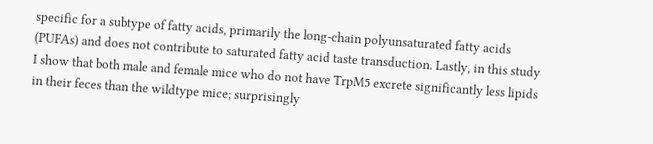specific for a subtype of fatty acids, primarily the long-chain polyunsaturated fatty acids (PUFAs) and does not contribute to saturated fatty acid taste transduction. Lastly, in this study I show that both male and female mice who do not have TrpM5 excrete significantly less lipids in their feces than the wildtype mice; surprisingly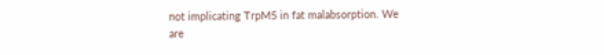not implicating TrpM5 in fat malabsorption. We are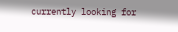currently looking for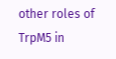other roles of TrpM5 in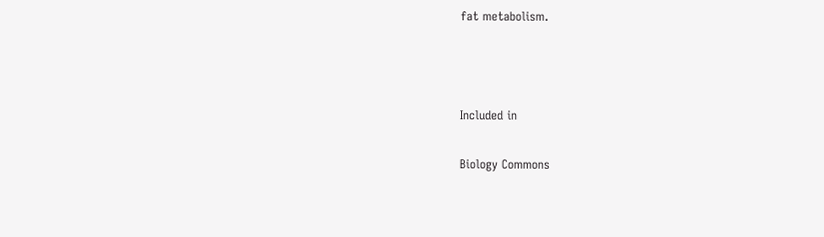fat metabolism.



Included in

Biology Commons